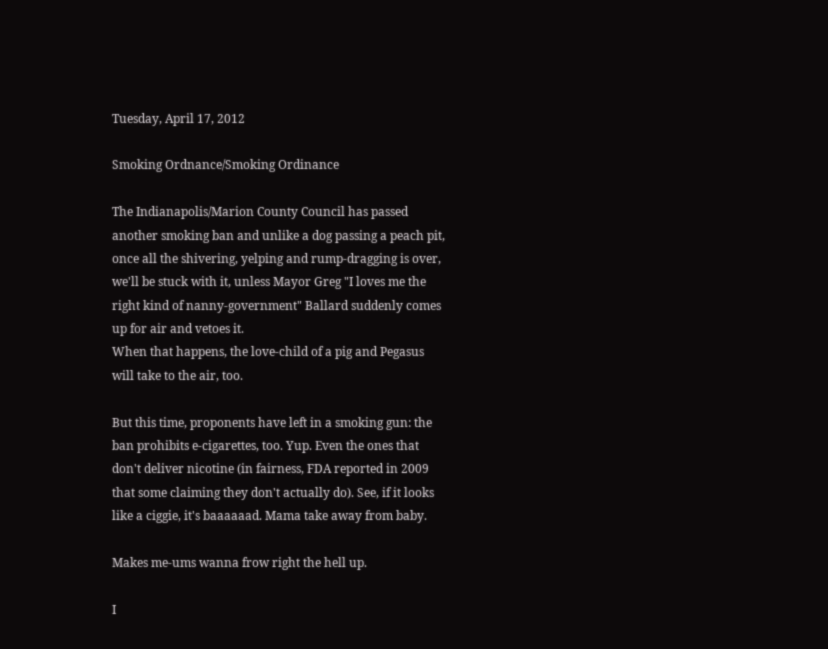Tuesday, April 17, 2012

Smoking Ordnance/Smoking Ordinance

The Indianapolis/Marion County Council has passed another smoking ban and unlike a dog passing a peach pit, once all the shivering, yelping and rump-dragging is over, we'll be stuck with it, unless Mayor Greg "I loves me the right kind of nanny-government" Ballard suddenly comes up for air and vetoes it.
When that happens, the love-child of a pig and Pegasus will take to the air, too.

But this time, proponents have left in a smoking gun: the ban prohibits e-cigarettes, too. Yup. Even the ones that don't deliver nicotine (in fairness, FDA reported in 2009 that some claiming they don't actually do). See, if it looks like a ciggie, it's baaaaaad. Mama take away from baby.

Makes me-ums wanna frow right the hell up.

I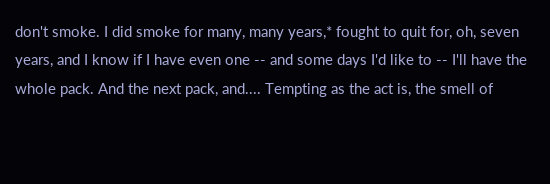don't smoke. I did smoke for many, many years,* fought to quit for, oh, seven years, and I know if I have even one -- and some days I'd like to -- I'll have the whole pack. And the next pack, and.... Tempting as the act is, the smell of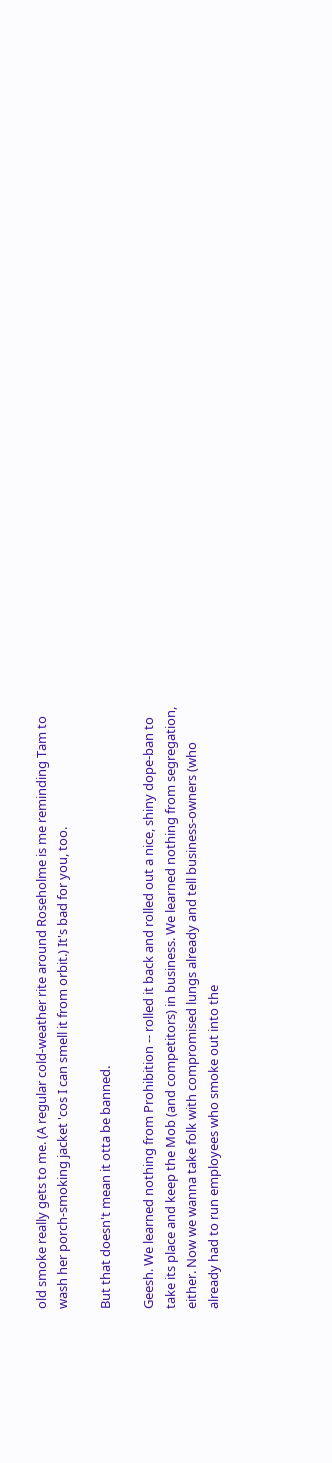old smoke really gets to me. (A regular cold-weather rite around Roseholme is me reminding Tam to wash her porch-smoking jacket 'cos I can smell it from orbit.) It's bad for you, too.

But that doesn't mean it otta be banned.

Geesh. We learned nothing from Prohibition -- rolled it back and rolled out a nice, shiny dope-ban to take its place and keep the Mob (and competitors) in business. We learned nothing from segregation, either. Now we wanna take folk with compromised lungs already and tell business-owners (who already had to run employees who smoke out into the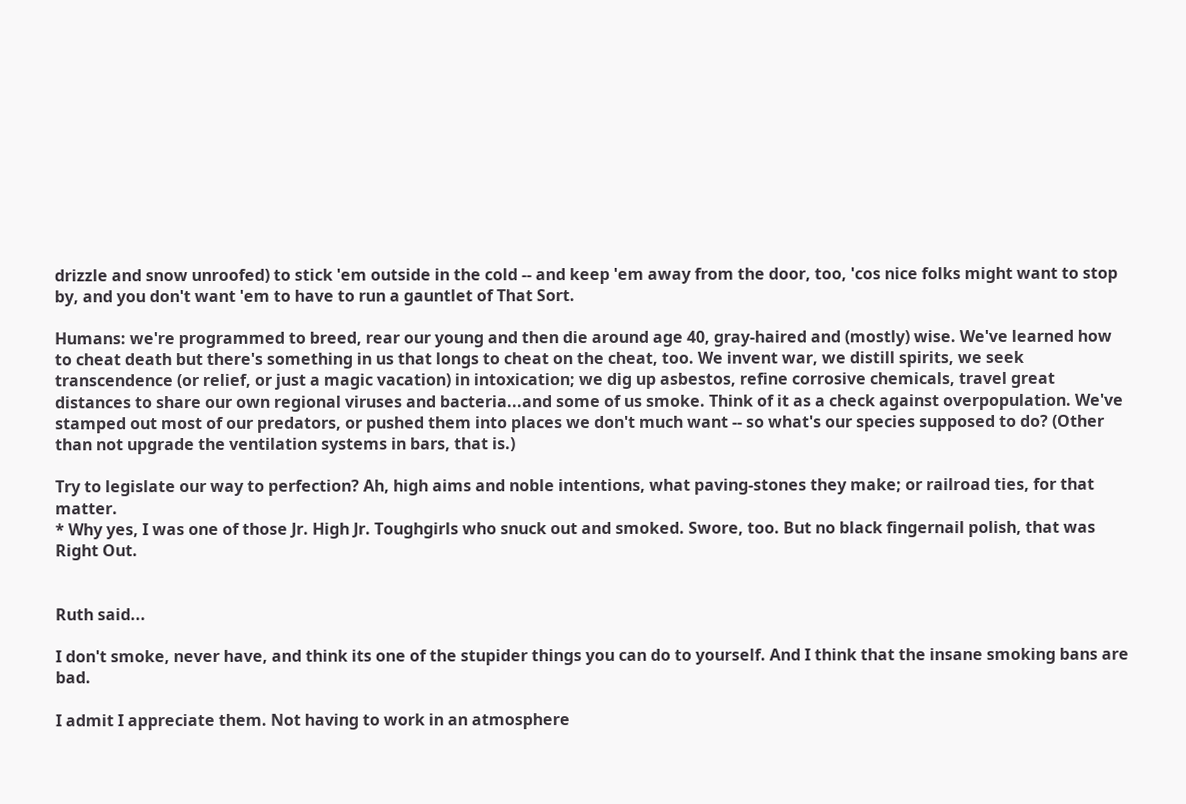drizzle and snow unroofed) to stick 'em outside in the cold -- and keep 'em away from the door, too, 'cos nice folks might want to stop by, and you don't want 'em to have to run a gauntlet of That Sort.

Humans: we're programmed to breed, rear our young and then die around age 40, gray-haired and (mostly) wise. We've learned how to cheat death but there's something in us that longs to cheat on the cheat, too. We invent war, we distill spirits, we seek transcendence (or relief, or just a magic vacation) in intoxication; we dig up asbestos, refine corrosive chemicals, travel great distances to share our own regional viruses and bacteria...and some of us smoke. Think of it as a check against overpopulation. We've stamped out most of our predators, or pushed them into places we don't much want -- so what's our species supposed to do? (Other than not upgrade the ventilation systems in bars, that is.)

Try to legislate our way to perfection? Ah, high aims and noble intentions, what paving-stones they make; or railroad ties, for that matter.
* Why yes, I was one of those Jr. High Jr. Toughgirls who snuck out and smoked. Swore, too. But no black fingernail polish, that was Right Out.


Ruth said...

I don't smoke, never have, and think its one of the stupider things you can do to yourself. And I think that the insane smoking bans are bad.

I admit I appreciate them. Not having to work in an atmosphere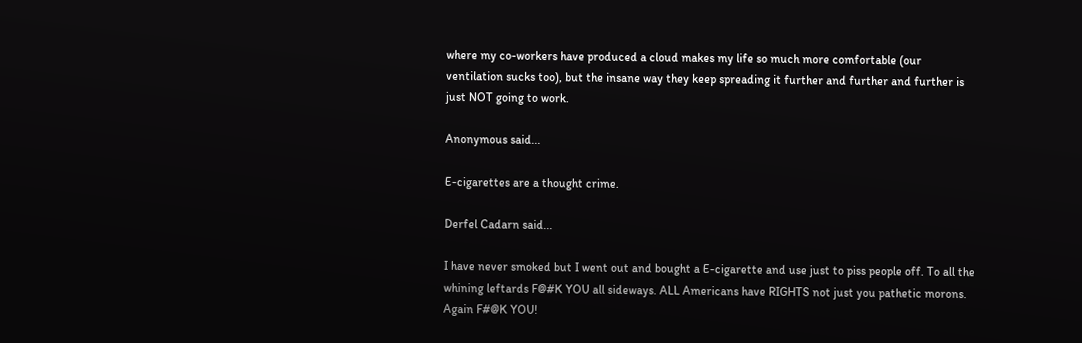where my co-workers have produced a cloud makes my life so much more comfortable (our ventilation sucks too), but the insane way they keep spreading it further and further and further is just NOT going to work.

Anonymous said...

E-cigarettes are a thought crime.

Derfel Cadarn said...

I have never smoked but I went out and bought a E-cigarette and use just to piss people off. To all the whining leftards F@#K YOU all sideways. ALL Americans have RIGHTS not just you pathetic morons. Again F#@K YOU!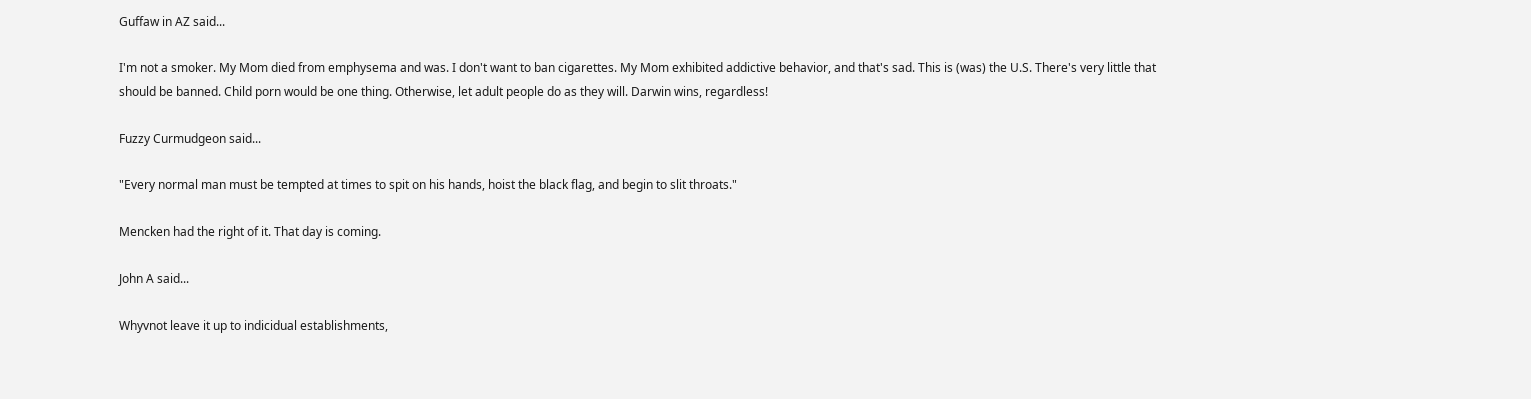Guffaw in AZ said...

I'm not a smoker. My Mom died from emphysema and was. I don't want to ban cigarettes. My Mom exhibited addictive behavior, and that's sad. This is (was) the U.S. There's very little that should be banned. Child porn would be one thing. Otherwise, let adult people do as they will. Darwin wins, regardless!

Fuzzy Curmudgeon said...

"Every normal man must be tempted at times to spit on his hands, hoist the black flag, and begin to slit throats."

Mencken had the right of it. That day is coming.

John A said...

Whyvnot leave it up to indicidual establishments,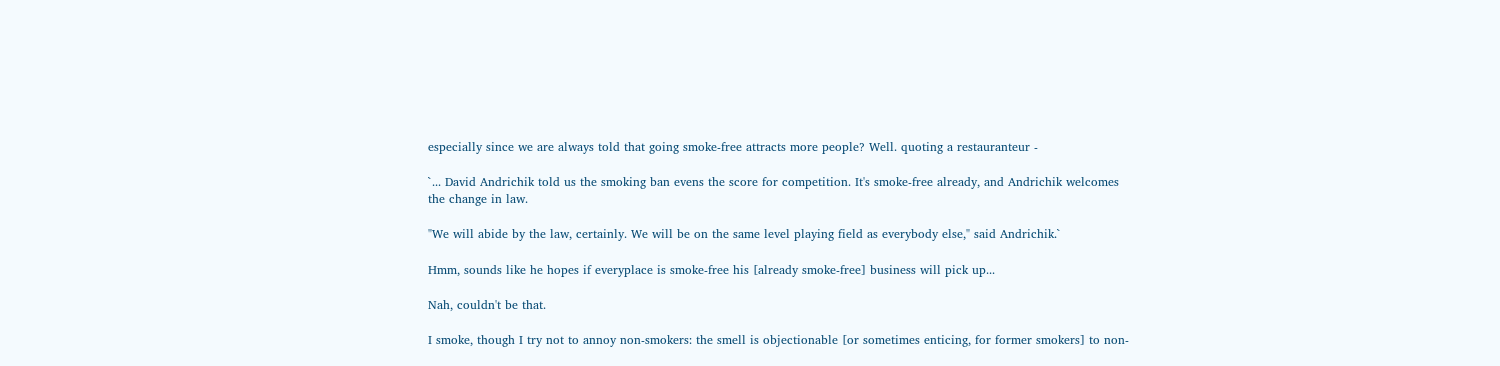especially since we are always told that going smoke-free attracts more people? Well. quoting a restauranteur -

`... David Andrichik told us the smoking ban evens the score for competition. It's smoke-free already, and Andrichik welcomes the change in law.

"We will abide by the law, certainly. We will be on the same level playing field as everybody else," said Andrichik.`

Hmm, sounds like he hopes if everyplace is smoke-free his [already smoke-free] business will pick up...

Nah, couldn't be that.

I smoke, though I try not to annoy non-smokers: the smell is objectionable [or sometimes enticing, for former smokers] to non-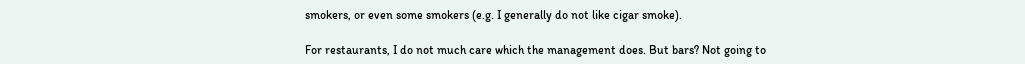smokers, or even some smokers (e.g. I generally do not like cigar smoke).

For restaurants, I do not much care which the management does. But bars? Not going to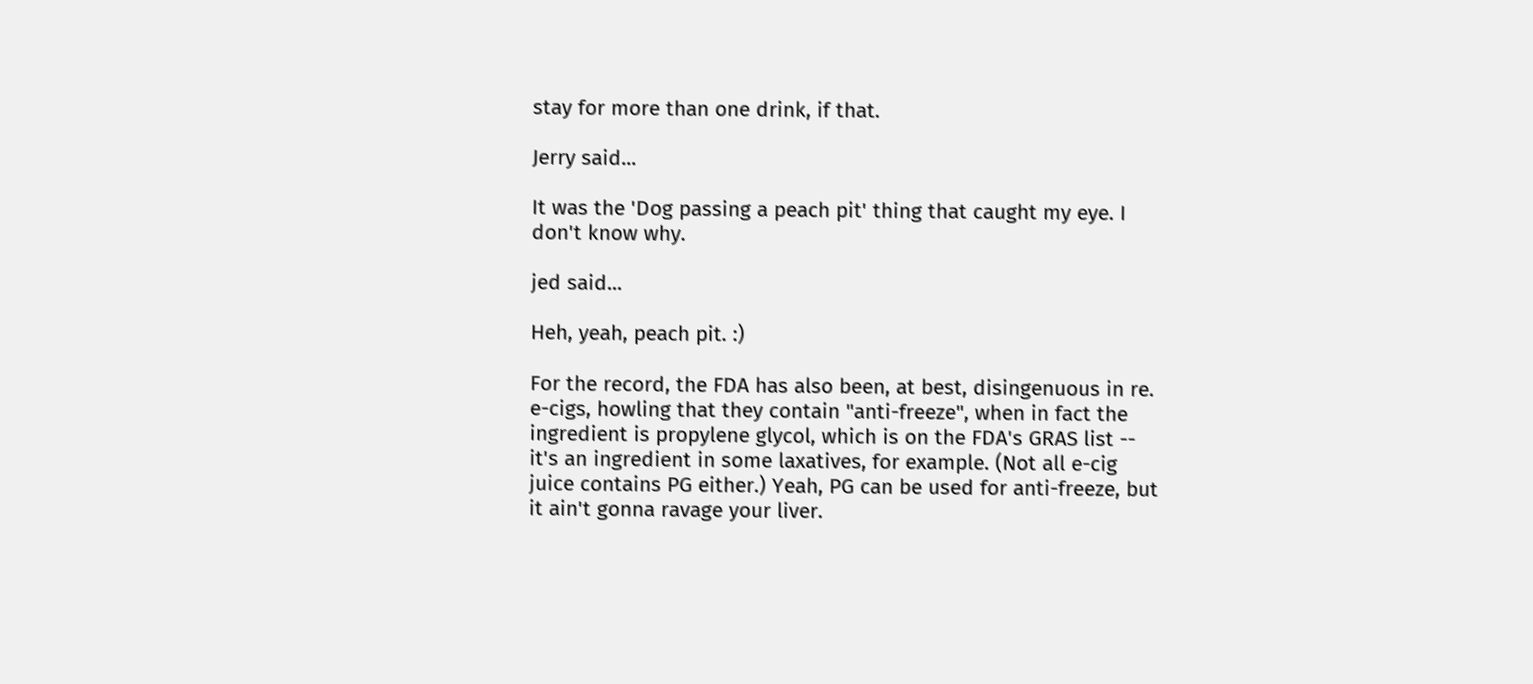stay for more than one drink, if that.

Jerry said...

It was the 'Dog passing a peach pit' thing that caught my eye. I don't know why.

jed said...

Heh, yeah, peach pit. :)

For the record, the FDA has also been, at best, disingenuous in re. e-cigs, howling that they contain "anti-freeze", when in fact the ingredient is propylene glycol, which is on the FDA's GRAS list -- it's an ingredient in some laxatives, for example. (Not all e-cig juice contains PG either.) Yeah, PG can be used for anti-freeze, but it ain't gonna ravage your liver.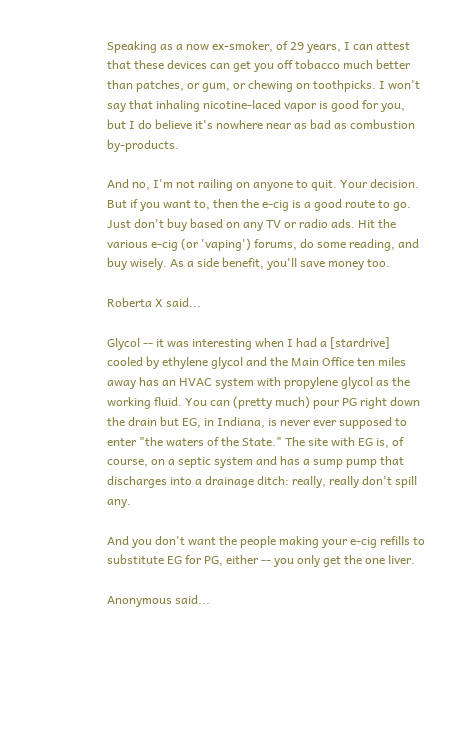Speaking as a now ex-smoker, of 29 years, I can attest that these devices can get you off tobacco much better than patches, or gum, or chewing on toothpicks. I won't say that inhaling nicotine-laced vapor is good for you, but I do believe it's nowhere near as bad as combustion by-products.

And no, I'm not railing on anyone to quit. Your decision. But if you want to, then the e-cig is a good route to go. Just don't buy based on any TV or radio ads. Hit the various e-cig (or 'vaping') forums, do some reading, and buy wisely. As a side benefit, you'll save money too.

Roberta X said...

Glycol -- it was interesting when I had a [stardrive] cooled by ethylene glycol and the Main Office ten miles away has an HVAC system with propylene glycol as the working fluid. You can (pretty much) pour PG right down the drain but EG, in Indiana, is never ever supposed to enter "the waters of the State." The site with EG is, of course, on a septic system and has a sump pump that discharges into a drainage ditch: really, really don't spill any.

And you don't want the people making your e-cig refills to substitute EG for PG, either -- you only get the one liver.

Anonymous said...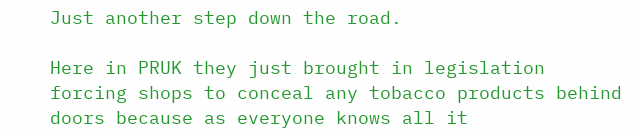Just another step down the road.

Here in PRUK they just brought in legislation forcing shops to conceal any tobacco products behind doors because as everyone knows all it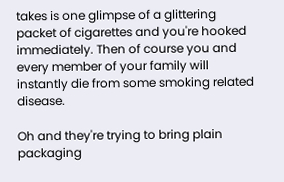takes is one glimpse of a glittering packet of cigarettes and you're hooked immediately. Then of course you and every member of your family will instantly die from some smoking related disease.

Oh and they're trying to bring plain packaging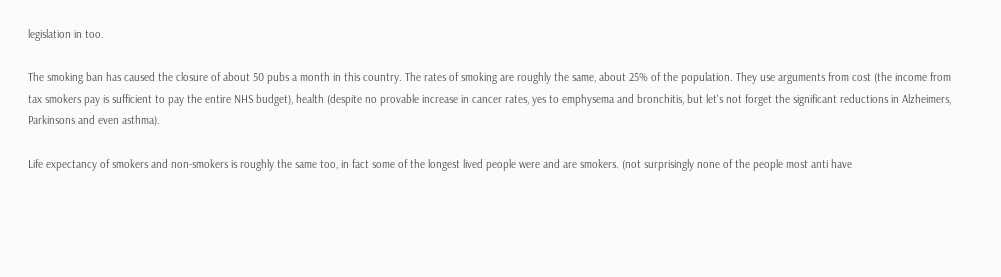legislation in too.

The smoking ban has caused the closure of about 50 pubs a month in this country. The rates of smoking are roughly the same, about 25% of the population. They use arguments from cost (the income from tax smokers pay is sufficient to pay the entire NHS budget), health (despite no provable increase in cancer rates, yes to emphysema and bronchitis, but let's not forget the significant reductions in Alzheimers, Parkinsons and even asthma).

Life expectancy of smokers and non-smokers is roughly the same too, in fact some of the longest lived people were and are smokers. (not surprisingly none of the people most anti have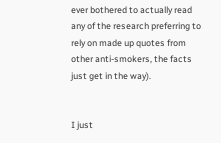ever bothered to actually read any of the research preferring to rely on made up quotes from other anti-smokers, the facts just get in the way).


I just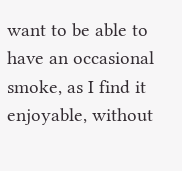want to be able to have an occasional smoke, as I find it enjoyable, without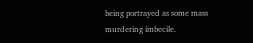being portrayed as some mass murdering imbecile.